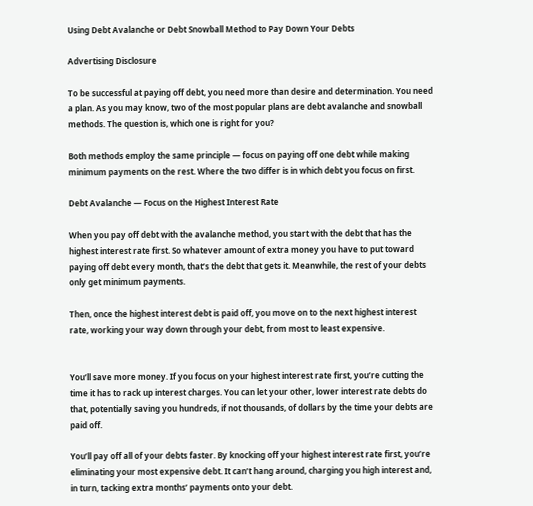Using Debt Avalanche or Debt Snowball Method to Pay Down Your Debts

Advertising Disclosure

To be successful at paying off debt, you need more than desire and determination. You need a plan. As you may know, two of the most popular plans are debt avalanche and snowball methods. The question is, which one is right for you?

Both methods employ the same principle — focus on paying off one debt while making minimum payments on the rest. Where the two differ is in which debt you focus on first.

Debt Avalanche — Focus on the Highest Interest Rate

When you pay off debt with the avalanche method, you start with the debt that has the highest interest rate first. So whatever amount of extra money you have to put toward paying off debt every month, that’s the debt that gets it. Meanwhile, the rest of your debts only get minimum payments.

Then, once the highest interest debt is paid off, you move on to the next highest interest rate, working your way down through your debt, from most to least expensive.


You’ll save more money. If you focus on your highest interest rate first, you’re cutting the time it has to rack up interest charges. You can let your other, lower interest rate debts do that, potentially saving you hundreds, if not thousands, of dollars by the time your debts are paid off.

You’ll pay off all of your debts faster. By knocking off your highest interest rate first, you’re eliminating your most expensive debt. It can’t hang around, charging you high interest and, in turn, tacking extra months’ payments onto your debt.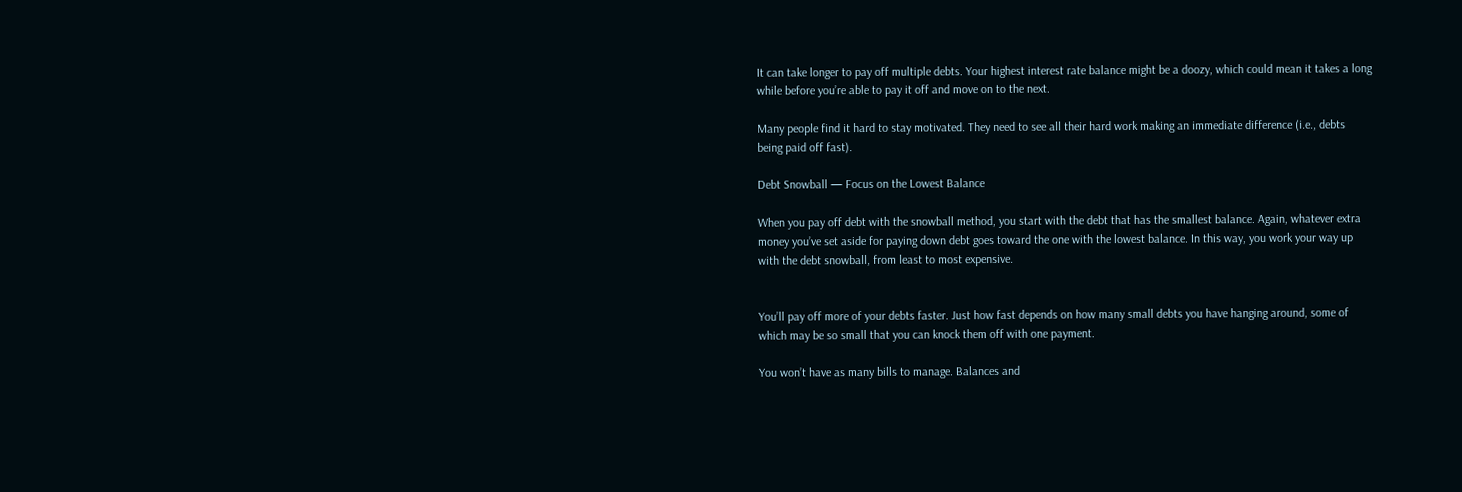It can take longer to pay off multiple debts. Your highest interest rate balance might be a doozy, which could mean it takes a long while before you’re able to pay it off and move on to the next.

Many people find it hard to stay motivated. They need to see all their hard work making an immediate difference (i.e., debts being paid off fast).

Debt Snowball — Focus on the Lowest Balance

When you pay off debt with the snowball method, you start with the debt that has the smallest balance. Again, whatever extra money you’ve set aside for paying down debt goes toward the one with the lowest balance. In this way, you work your way up with the debt snowball, from least to most expensive.


You’ll pay off more of your debts faster. Just how fast depends on how many small debts you have hanging around, some of which may be so small that you can knock them off with one payment.

You won’t have as many bills to manage. Balances and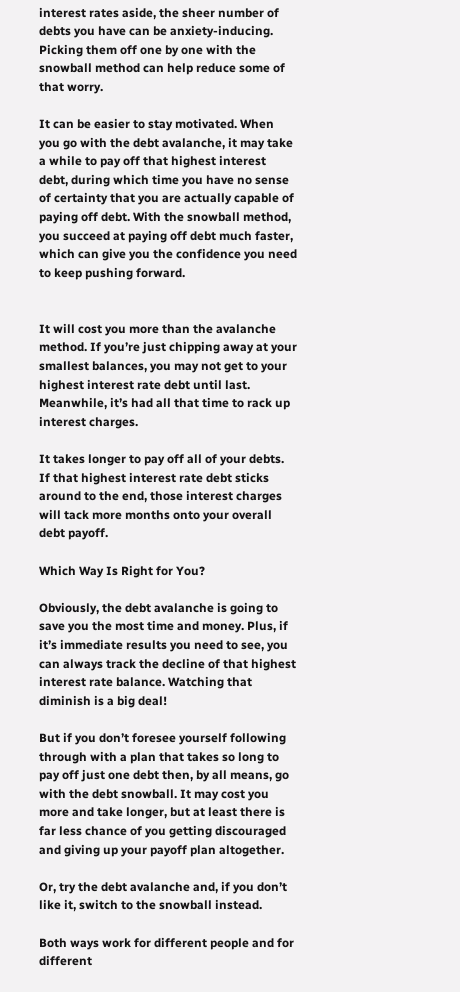interest rates aside, the sheer number of debts you have can be anxiety-inducing. Picking them off one by one with the snowball method can help reduce some of that worry.

It can be easier to stay motivated. When you go with the debt avalanche, it may take a while to pay off that highest interest debt, during which time you have no sense of certainty that you are actually capable of paying off debt. With the snowball method, you succeed at paying off debt much faster, which can give you the confidence you need to keep pushing forward.


It will cost you more than the avalanche method. If you’re just chipping away at your smallest balances, you may not get to your highest interest rate debt until last. Meanwhile, it’s had all that time to rack up interest charges.

It takes longer to pay off all of your debts. If that highest interest rate debt sticks around to the end, those interest charges will tack more months onto your overall debt payoff.

Which Way Is Right for You?

Obviously, the debt avalanche is going to save you the most time and money. Plus, if it’s immediate results you need to see, you can always track the decline of that highest interest rate balance. Watching that diminish is a big deal!

But if you don’t foresee yourself following through with a plan that takes so long to pay off just one debt then, by all means, go with the debt snowball. It may cost you more and take longer, but at least there is far less chance of you getting discouraged and giving up your payoff plan altogether.

Or, try the debt avalanche and, if you don’t like it, switch to the snowball instead.

Both ways work for different people and for different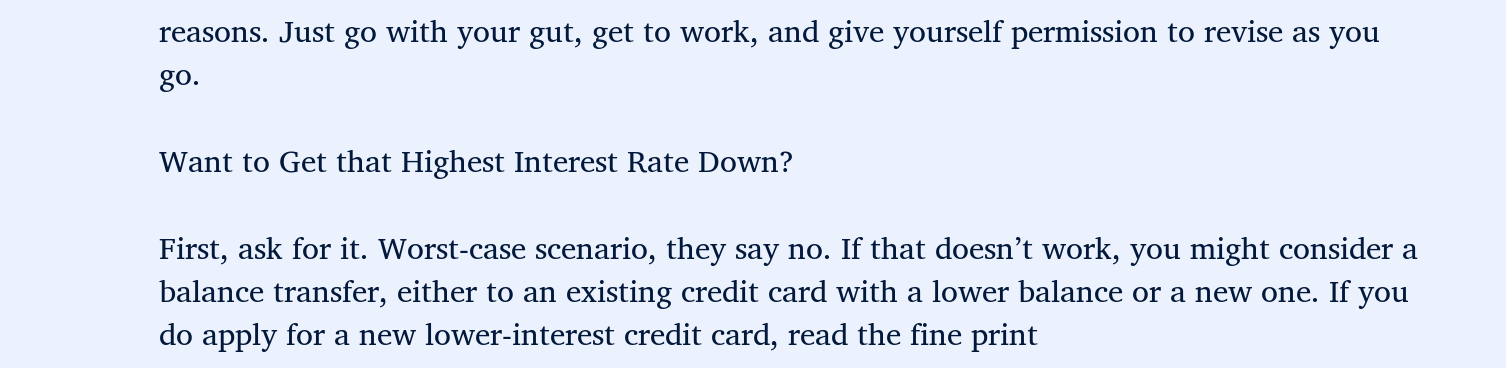reasons. Just go with your gut, get to work, and give yourself permission to revise as you go.

Want to Get that Highest Interest Rate Down?

First, ask for it. Worst-case scenario, they say no. If that doesn’t work, you might consider a balance transfer, either to an existing credit card with a lower balance or a new one. If you do apply for a new lower-interest credit card, read the fine print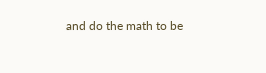and do the math to be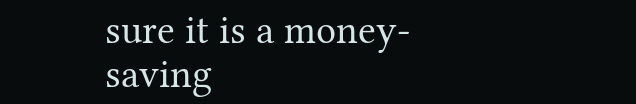sure it is a money-saving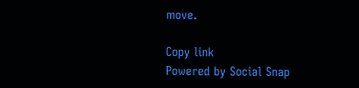move.

Copy link
Powered by Social Snap